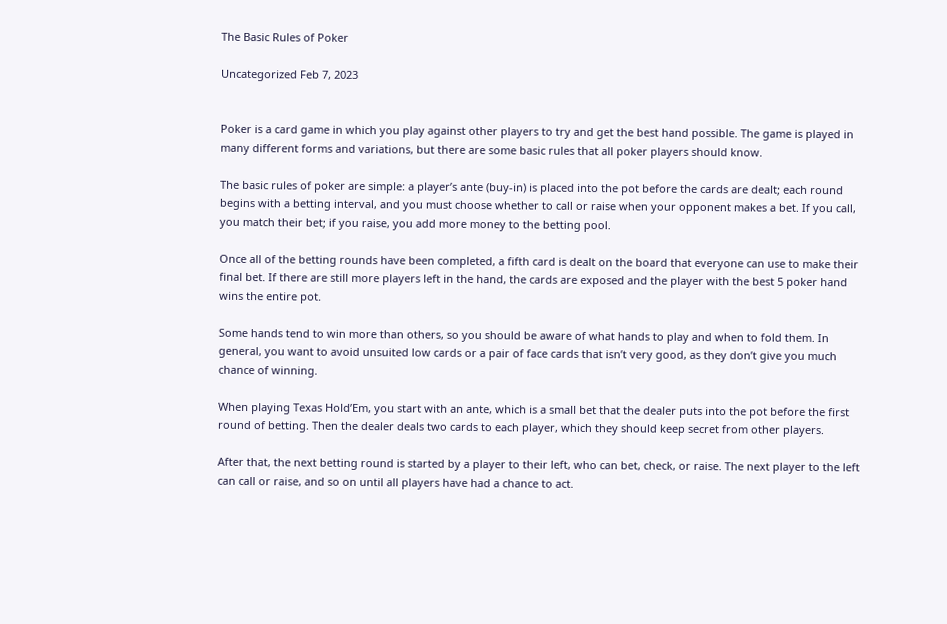The Basic Rules of Poker

Uncategorized Feb 7, 2023


Poker is a card game in which you play against other players to try and get the best hand possible. The game is played in many different forms and variations, but there are some basic rules that all poker players should know.

The basic rules of poker are simple: a player’s ante (buy-in) is placed into the pot before the cards are dealt; each round begins with a betting interval, and you must choose whether to call or raise when your opponent makes a bet. If you call, you match their bet; if you raise, you add more money to the betting pool.

Once all of the betting rounds have been completed, a fifth card is dealt on the board that everyone can use to make their final bet. If there are still more players left in the hand, the cards are exposed and the player with the best 5 poker hand wins the entire pot.

Some hands tend to win more than others, so you should be aware of what hands to play and when to fold them. In general, you want to avoid unsuited low cards or a pair of face cards that isn’t very good, as they don’t give you much chance of winning.

When playing Texas Hold’Em, you start with an ante, which is a small bet that the dealer puts into the pot before the first round of betting. Then the dealer deals two cards to each player, which they should keep secret from other players.

After that, the next betting round is started by a player to their left, who can bet, check, or raise. The next player to the left can call or raise, and so on until all players have had a chance to act.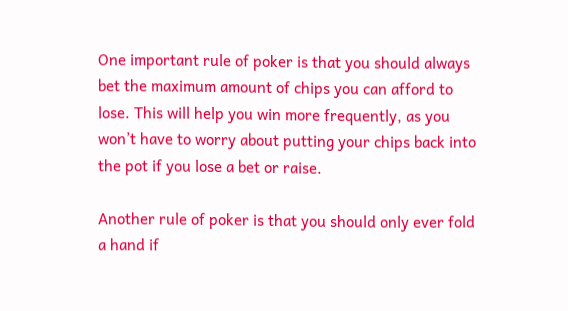One important rule of poker is that you should always bet the maximum amount of chips you can afford to lose. This will help you win more frequently, as you won’t have to worry about putting your chips back into the pot if you lose a bet or raise.

Another rule of poker is that you should only ever fold a hand if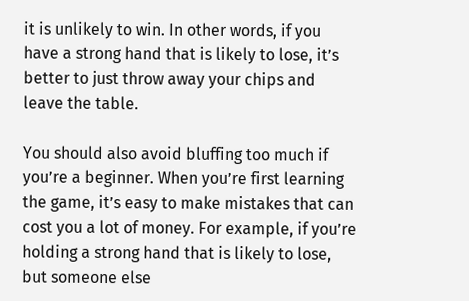it is unlikely to win. In other words, if you have a strong hand that is likely to lose, it’s better to just throw away your chips and leave the table.

You should also avoid bluffing too much if you’re a beginner. When you’re first learning the game, it’s easy to make mistakes that can cost you a lot of money. For example, if you’re holding a strong hand that is likely to lose, but someone else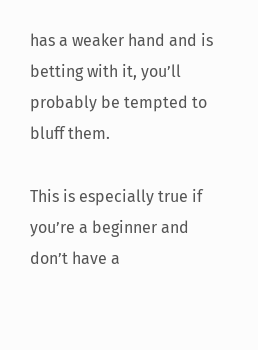has a weaker hand and is betting with it, you’ll probably be tempted to bluff them.

This is especially true if you’re a beginner and don’t have a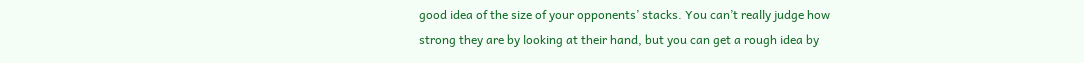good idea of the size of your opponents’ stacks. You can’t really judge how strong they are by looking at their hand, but you can get a rough idea by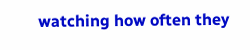watching how often they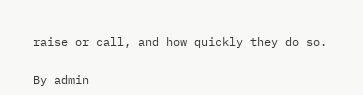raise or call, and how quickly they do so.

By admin